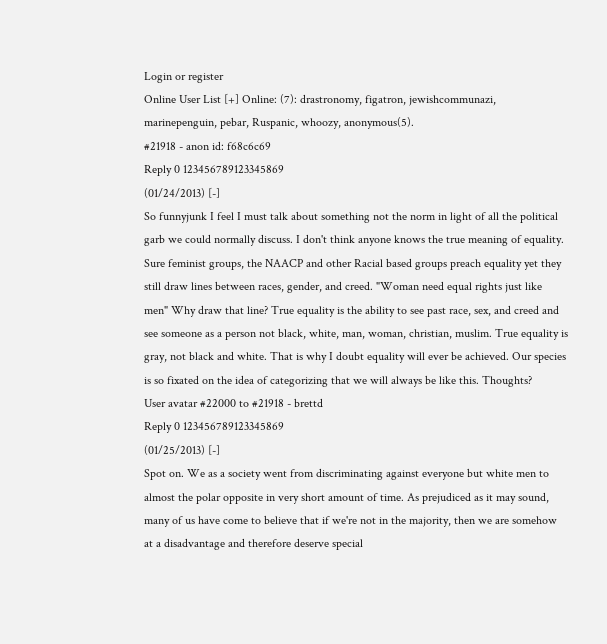Login or register
Online User List [+] Online: (7): drastronomy, figatron, jewishcommunazi, marinepenguin, pebar, Ruspanic, whoozy, anonymous(5).
#21918 - anon id: f68c6c69
Reply 0 123456789123345869
(01/24/2013) [-]
So funnyjunk I feel I must talk about something not the norm in light of all the political garb we could normally discuss. I don't think anyone knows the true meaning of equality. Sure feminist groups, the NAACP and other Racial based groups preach equality yet they still draw lines between races, gender, and creed. "Woman need equal rights just like men" Why draw that line? True equality is the ability to see past race, sex, and creed and see someone as a person not black, white, man, woman, christian, muslim. True equality is gray, not black and white. That is why I doubt equality will ever be achieved. Our species is so fixated on the idea of categorizing that we will always be like this. Thoughts?
User avatar #22000 to #21918 - brettd
Reply 0 123456789123345869
(01/25/2013) [-]
Spot on. We as a society went from discriminating against everyone but white men to almost the polar opposite in very short amount of time. As prejudiced as it may sound, many of us have come to believe that if we're not in the majority, then we are somehow at a disadvantage and therefore deserve special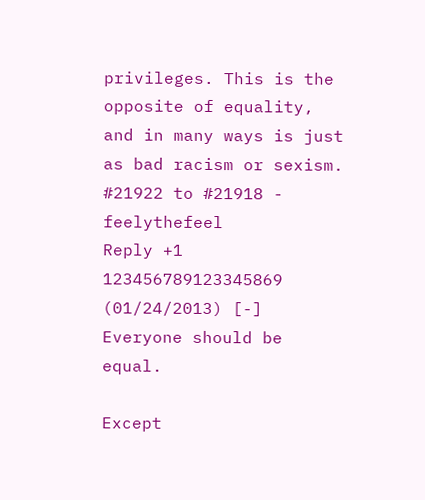privileges. This is the opposite of equality, and in many ways is just as bad racism or sexism.
#21922 to #21918 - feelythefeel
Reply +1 123456789123345869
(01/24/2013) [-]
Everyone should be equal.

Except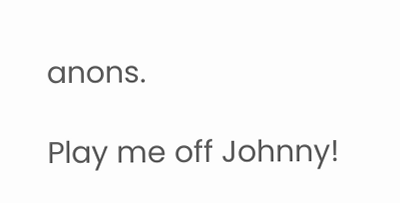anons.

Play me off Johnny!